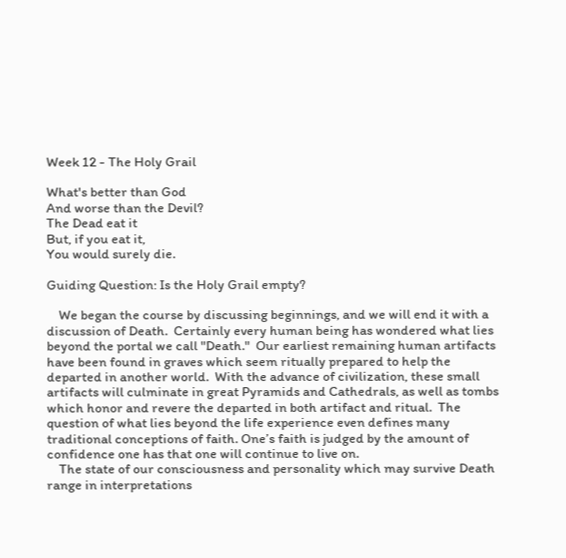Week 12 - The Holy Grail

What's better than God
And worse than the Devil?
The Dead eat it
But, if you eat it,
You would surely die.

Guiding Question: Is the Holy Grail empty?

    We began the course by discussing beginnings, and we will end it with a discussion of Death.  Certainly every human being has wondered what lies beyond the portal we call "Death."  Our earliest remaining human artifacts have been found in graves which seem ritually prepared to help the departed in another world.  With the advance of civilization, these small artifacts will culminate in great Pyramids and Cathedrals, as well as tombs which honor and revere the departed in both artifact and ritual.  The question of what lies beyond the life experience even defines many traditional conceptions of faith. One’s faith is judged by the amount of confidence one has that one will continue to live on.
    The state of our consciousness and personality which may survive Death range in interpretations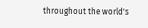throughout the world's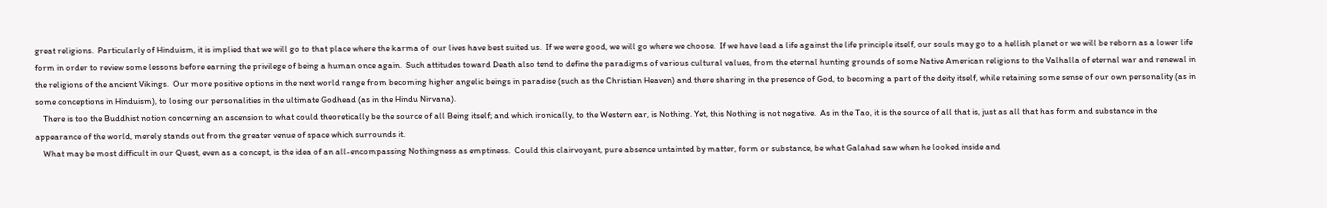great religions.  Particularly of Hinduism, it is implied that we will go to that place where the karma of  our lives have best suited us.  If we were good, we will go where we choose.  If we have lead a life against the life principle itself, our souls may go to a hellish planet or we will be reborn as a lower life form in order to review some lessons before earning the privilege of being a human once again.  Such attitudes toward Death also tend to define the paradigms of various cultural values, from the eternal hunting grounds of some Native American religions to the Valhalla of eternal war and renewal in the religions of the ancient Vikings.  Our more positive options in the next world range from becoming higher angelic beings in paradise (such as the Christian Heaven) and there sharing in the presence of God, to becoming a part of the deity itself, while retaining some sense of our own personality (as in some conceptions in Hinduism), to losing our personalities in the ultimate Godhead (as in the Hindu Nirvana).
    There is too the Buddhist notion concerning an ascension to what could theoretically be the source of all Being itself; and which ironically, to the Western ear, is Nothing. Yet, this Nothing is not negative.  As in the Tao, it is the source of all that is, just as all that has form and substance in the appearance of the world, merely stands out from the greater venue of space which surrounds it.
    What may be most difficult in our Quest, even as a concept, is the idea of an all-encompassing Nothingness as emptiness.  Could this clairvoyant, pure absence untainted by matter, form or substance, be what Galahad saw when he looked inside and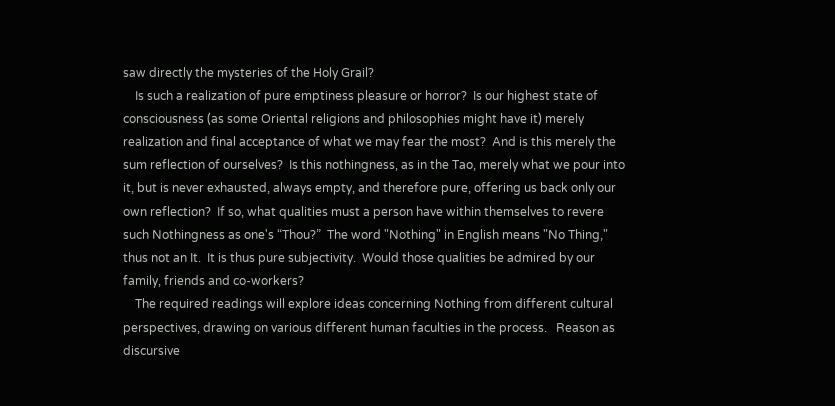saw directly the mysteries of the Holy Grail?
    Is such a realization of pure emptiness pleasure or horror?  Is our highest state of consciousness (as some Oriental religions and philosophies might have it) merely realization and final acceptance of what we may fear the most?  And is this merely the sum reflection of ourselves?  Is this nothingness, as in the Tao, merely what we pour into it, but is never exhausted, always empty, and therefore pure, offering us back only our own reflection?  If so, what qualities must a person have within themselves to revere such Nothingness as one's “Thou?”  The word "Nothing" in English means "No Thing," thus not an It.  It is thus pure subjectivity.  Would those qualities be admired by our family, friends and co-workers?
    The required readings will explore ideas concerning Nothing from different cultural perspectives, drawing on various different human faculties in the process.   Reason as discursive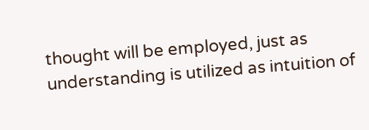thought will be employed, just as understanding is utilized as intuition of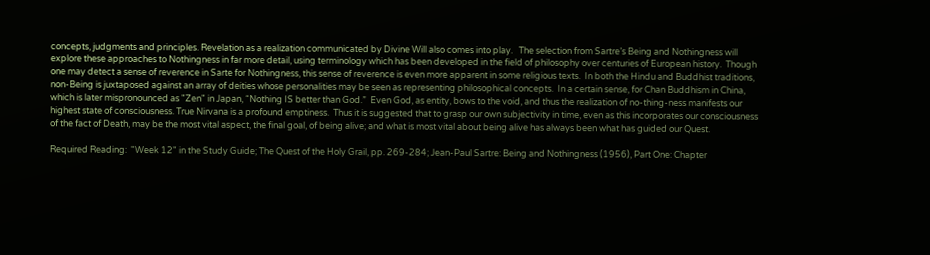concepts, judgments and principles. Revelation as a realization communicated by Divine Will also comes into play.   The selection from Sartre’s Being and Nothingness will explore these approaches to Nothingness in far more detail, using terminology which has been developed in the field of philosophy over centuries of European history.  Though one may detect a sense of reverence in Sarte for Nothingness, this sense of reverence is even more apparent in some religious texts.  In both the Hindu and Buddhist traditions, non-Being is juxtaposed against an array of deities whose personalities may be seen as representing philosophical concepts.  In a certain sense, for Chan Buddhism in China, which is later mispronounced as "Zen" in Japan, “Nothing IS better than God.”  Even God, as entity, bows to the void, and thus the realization of no-thing-ness manifests our highest state of consciousness. True Nirvana is a profound emptiness.  Thus it is suggested that to grasp our own subjectivity in time, even as this incorporates our consciousness of the fact of Death, may be the most vital aspect, the final goal, of being alive; and what is most vital about being alive has always been what has guided our Quest.

Required Reading:  "Week 12" in the Study Guide; The Quest of the Holy Grail, pp. 269-284; Jean-Paul Sartre: Being and Nothingness (1956), Part One: Chapter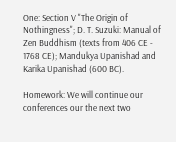One: Section V "The Origin of Nothingness"; D. T. Suzuki: Manual of Zen Buddhism (texts from 406 CE - 1768 CE); Mandukya Upanishad and Karika Upanishad (600 BC).

Homework: We will continue our conferences our the next two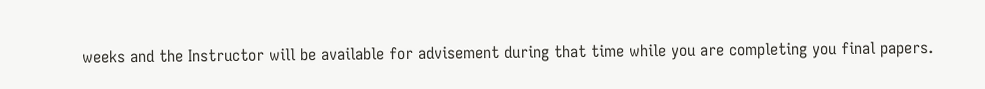weeks and the Instructor will be available for advisement during that time while you are completing you final papers.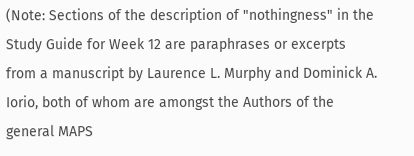(Note: Sections of the description of "nothingness" in the Study Guide for Week 12 are paraphrases or excerpts from a manuscript by Laurence L. Murphy and Dominick A. Iorio, both of whom are amongst the Authors of the general MAPS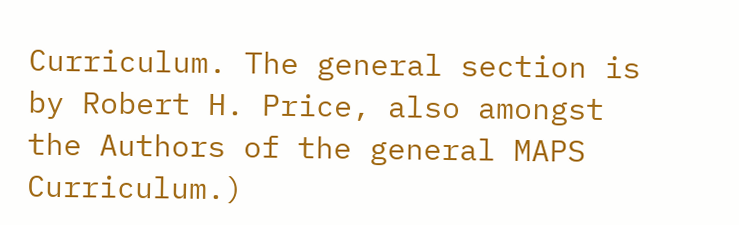Curriculum. The general section is by Robert H. Price, also amongst the Authors of the general MAPS Curriculum.)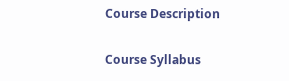Course Description

Course Syllabus